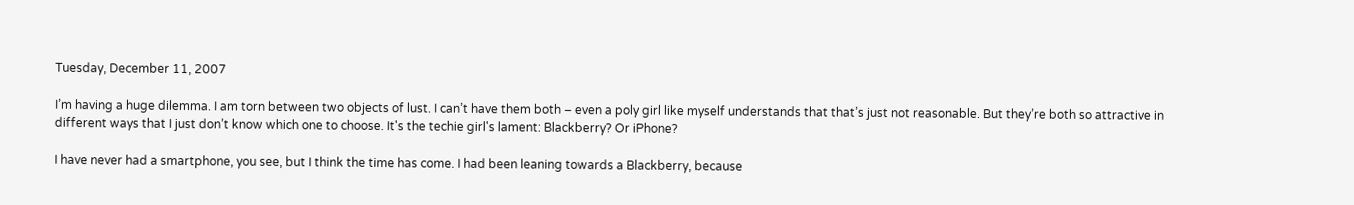Tuesday, December 11, 2007

I’m having a huge dilemma. I am torn between two objects of lust. I can’t have them both – even a poly girl like myself understands that that’s just not reasonable. But they’re both so attractive in different ways that I just don’t know which one to choose. It's the techie girl's lament: Blackberry? Or iPhone?

I have never had a smartphone, you see, but I think the time has come. I had been leaning towards a Blackberry, because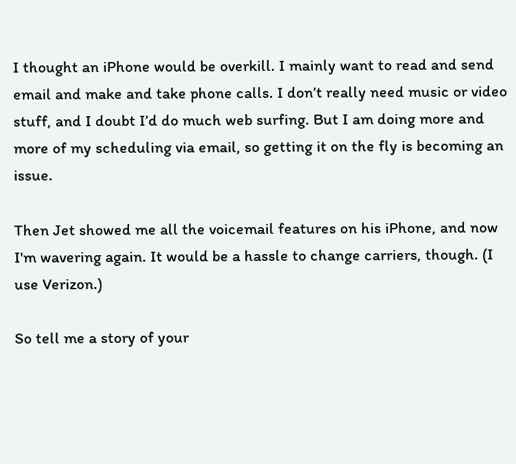I thought an iPhone would be overkill. I mainly want to read and send email and make and take phone calls. I don’t really need music or video stuff, and I doubt I’d do much web surfing. But I am doing more and more of my scheduling via email, so getting it on the fly is becoming an issue.

Then Jet showed me all the voicemail features on his iPhone, and now I'm wavering again. It would be a hassle to change carriers, though. (I use Verizon.)

So tell me a story of your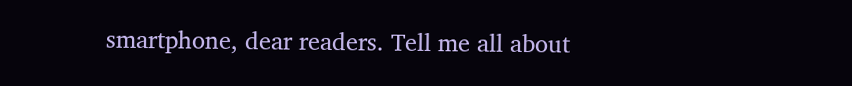smartphone, dear readers. Tell me all about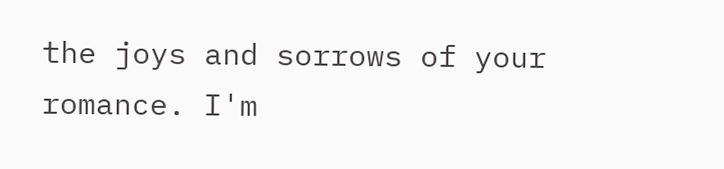the joys and sorrows of your romance. I'm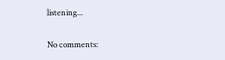listening...

No comments: